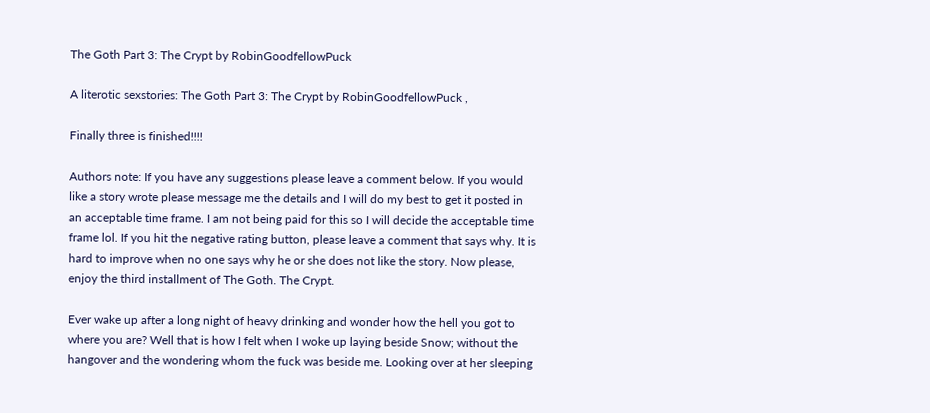The Goth Part 3: The Crypt by RobinGoodfellowPuck

A literotic sexstories: The Goth Part 3: The Crypt by RobinGoodfellowPuck ,

Finally three is finished!!!!

Authors note: If you have any suggestions please leave a comment below. If you would like a story wrote please message me the details and I will do my best to get it posted in an acceptable time frame. I am not being paid for this so I will decide the acceptable time frame lol. If you hit the negative rating button, please leave a comment that says why. It is hard to improve when no one says why he or she does not like the story. Now please, enjoy the third installment of The Goth. The Crypt.

Ever wake up after a long night of heavy drinking and wonder how the hell you got to where you are? Well that is how I felt when I woke up laying beside Snow; without the hangover and the wondering whom the fuck was beside me. Looking over at her sleeping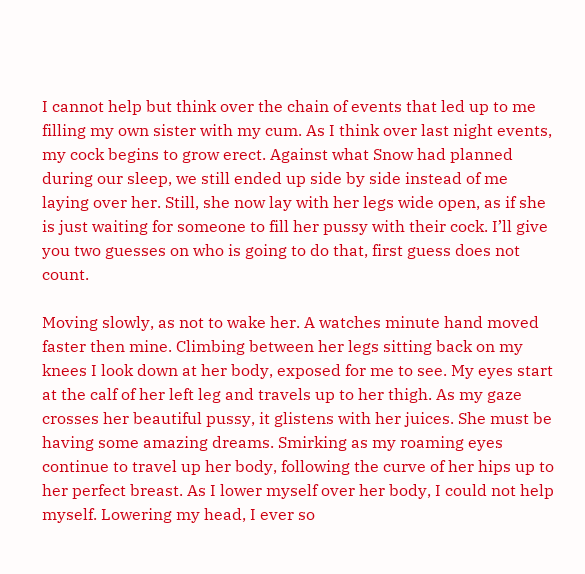I cannot help but think over the chain of events that led up to me filling my own sister with my cum. As I think over last night events, my cock begins to grow erect. Against what Snow had planned during our sleep, we still ended up side by side instead of me laying over her. Still, she now lay with her legs wide open, as if she is just waiting for someone to fill her pussy with their cock. I’ll give you two guesses on who is going to do that, first guess does not count.

Moving slowly, as not to wake her. A watches minute hand moved faster then mine. Climbing between her legs sitting back on my knees I look down at her body, exposed for me to see. My eyes start at the calf of her left leg and travels up to her thigh. As my gaze crosses her beautiful pussy, it glistens with her juices. She must be having some amazing dreams. Smirking as my roaming eyes continue to travel up her body, following the curve of her hips up to her perfect breast. As I lower myself over her body, I could not help myself. Lowering my head, I ever so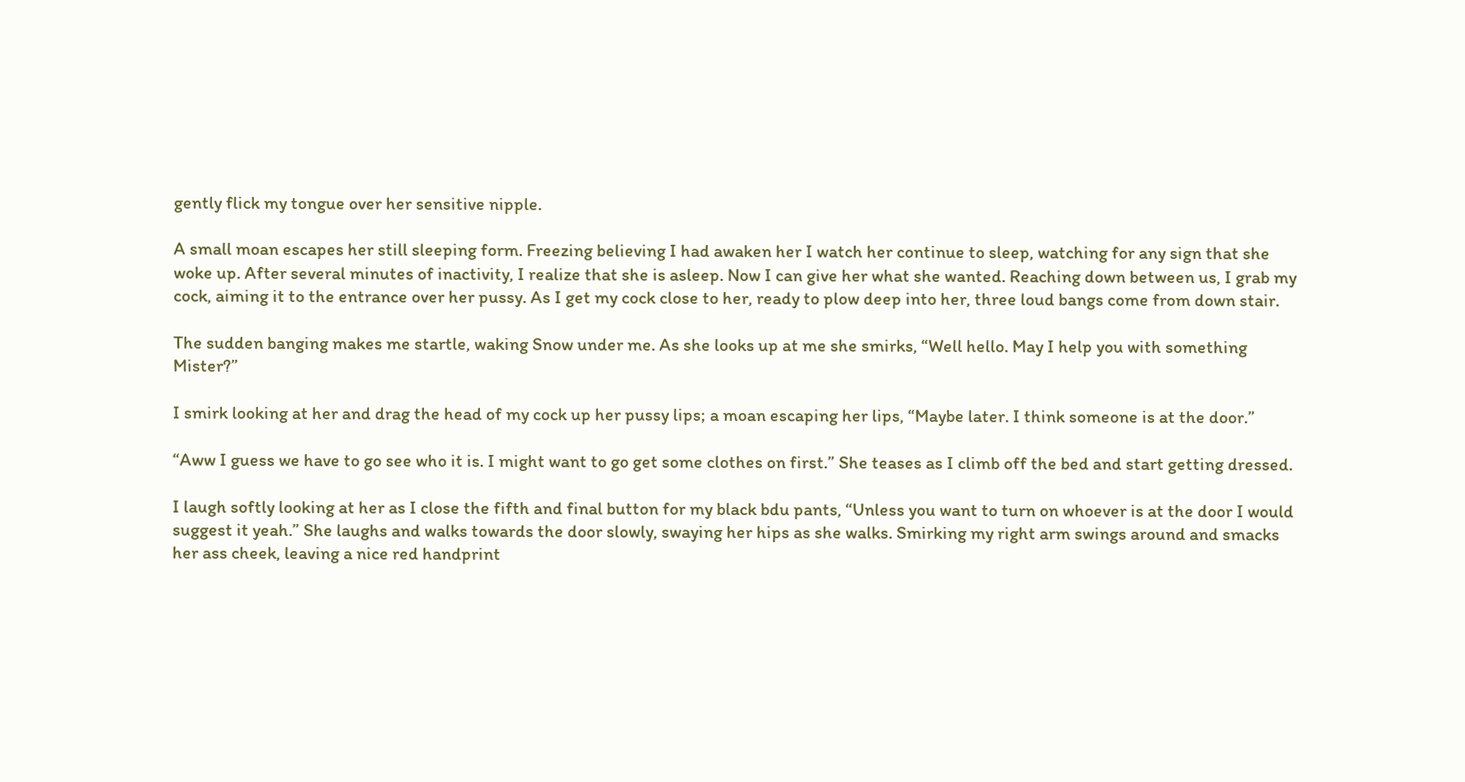gently flick my tongue over her sensitive nipple.

A small moan escapes her still sleeping form. Freezing believing I had awaken her I watch her continue to sleep, watching for any sign that she woke up. After several minutes of inactivity, I realize that she is asleep. Now I can give her what she wanted. Reaching down between us, I grab my cock, aiming it to the entrance over her pussy. As I get my cock close to her, ready to plow deep into her, three loud bangs come from down stair.

The sudden banging makes me startle, waking Snow under me. As she looks up at me she smirks, “Well hello. May I help you with something Mister?”

I smirk looking at her and drag the head of my cock up her pussy lips; a moan escaping her lips, “Maybe later. I think someone is at the door.”

“Aww I guess we have to go see who it is. I might want to go get some clothes on first.” She teases as I climb off the bed and start getting dressed.

I laugh softly looking at her as I close the fifth and final button for my black bdu pants, “Unless you want to turn on whoever is at the door I would suggest it yeah.” She laughs and walks towards the door slowly, swaying her hips as she walks. Smirking my right arm swings around and smacks her ass cheek, leaving a nice red handprint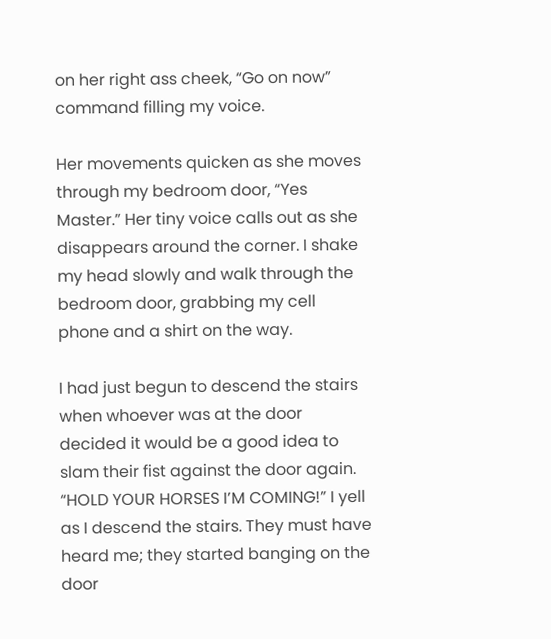on her right ass cheek, “Go on now” command filling my voice.

Her movements quicken as she moves through my bedroom door, “Yes Master.” Her tiny voice calls out as she disappears around the corner. I shake my head slowly and walk through the bedroom door, grabbing my cell phone and a shirt on the way.

I had just begun to descend the stairs when whoever was at the door decided it would be a good idea to slam their fist against the door again. “HOLD YOUR HORSES I’M COMING!” I yell as I descend the stairs. They must have heard me; they started banging on the door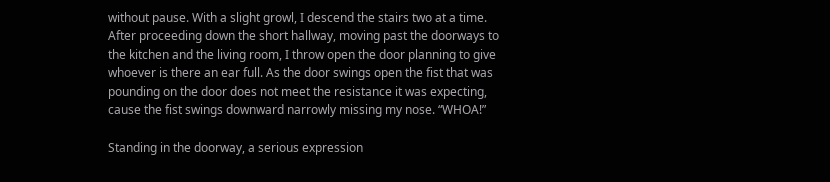without pause. With a slight growl, I descend the stairs two at a time. After proceeding down the short hallway, moving past the doorways to the kitchen and the living room, I throw open the door planning to give whoever is there an ear full. As the door swings open the fist that was pounding on the door does not meet the resistance it was expecting, cause the fist swings downward narrowly missing my nose. “WHOA!”

Standing in the doorway, a serious expression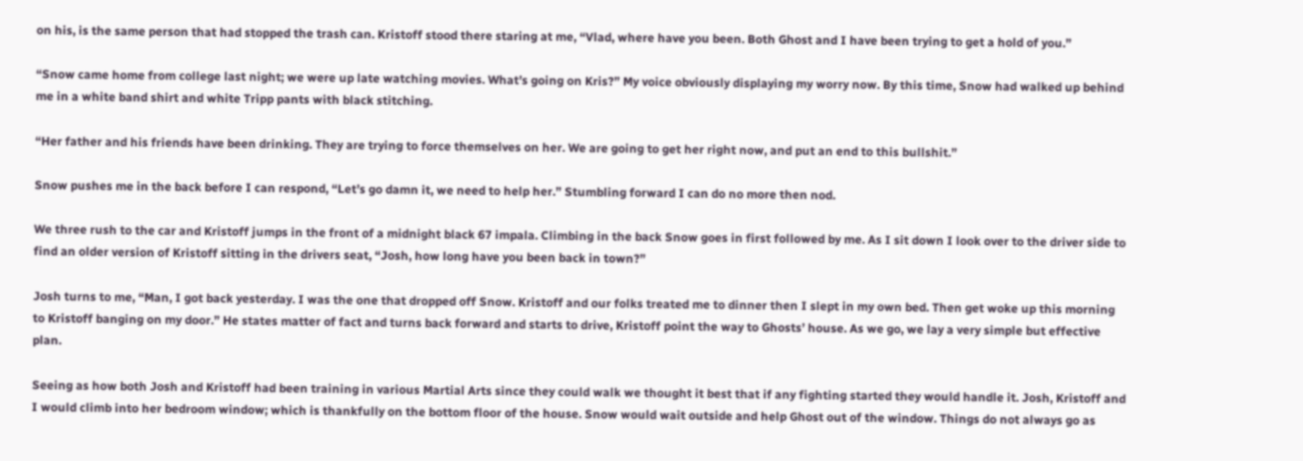on his, is the same person that had stopped the trash can. Kristoff stood there staring at me, “Vlad, where have you been. Both Ghost and I have been trying to get a hold of you.”

“Snow came home from college last night; we were up late watching movies. What’s going on Kris?” My voice obviously displaying my worry now. By this time, Snow had walked up behind me in a white band shirt and white Tripp pants with black stitching.

“Her father and his friends have been drinking. They are trying to force themselves on her. We are going to get her right now, and put an end to this bullshit.”

Snow pushes me in the back before I can respond, “Let’s go damn it, we need to help her.” Stumbling forward I can do no more then nod.

We three rush to the car and Kristoff jumps in the front of a midnight black 67 impala. Climbing in the back Snow goes in first followed by me. As I sit down I look over to the driver side to find an older version of Kristoff sitting in the drivers seat, “Josh, how long have you been back in town?”

Josh turns to me, “Man, I got back yesterday. I was the one that dropped off Snow. Kristoff and our folks treated me to dinner then I slept in my own bed. Then get woke up this morning to Kristoff banging on my door.” He states matter of fact and turns back forward and starts to drive, Kristoff point the way to Ghosts’ house. As we go, we lay a very simple but effective plan.

Seeing as how both Josh and Kristoff had been training in various Martial Arts since they could walk we thought it best that if any fighting started they would handle it. Josh, Kristoff and I would climb into her bedroom window; which is thankfully on the bottom floor of the house. Snow would wait outside and help Ghost out of the window. Things do not always go as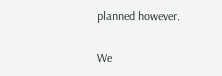planned however.

We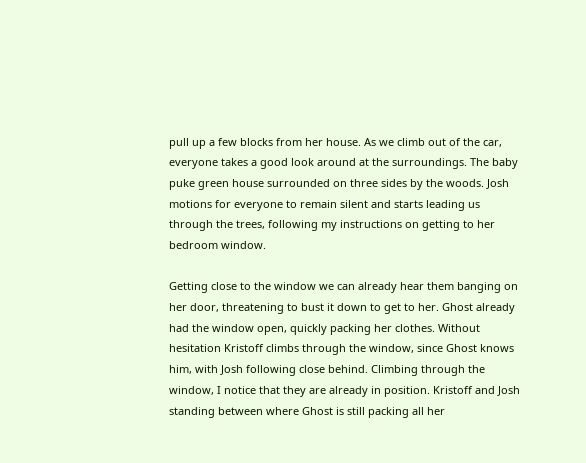pull up a few blocks from her house. As we climb out of the car, everyone takes a good look around at the surroundings. The baby puke green house surrounded on three sides by the woods. Josh motions for everyone to remain silent and starts leading us through the trees, following my instructions on getting to her bedroom window.

Getting close to the window we can already hear them banging on her door, threatening to bust it down to get to her. Ghost already had the window open, quickly packing her clothes. Without hesitation Kristoff climbs through the window, since Ghost knows him, with Josh following close behind. Climbing through the window, I notice that they are already in position. Kristoff and Josh standing between where Ghost is still packing all her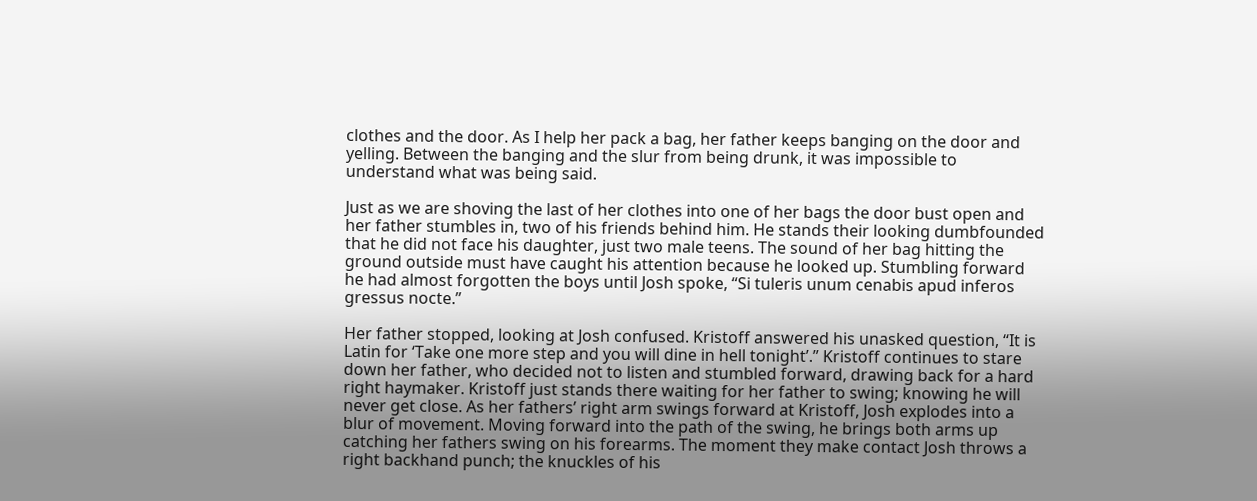clothes and the door. As I help her pack a bag, her father keeps banging on the door and yelling. Between the banging and the slur from being drunk, it was impossible to understand what was being said.

Just as we are shoving the last of her clothes into one of her bags the door bust open and her father stumbles in, two of his friends behind him. He stands their looking dumbfounded that he did not face his daughter, just two male teens. The sound of her bag hitting the ground outside must have caught his attention because he looked up. Stumbling forward he had almost forgotten the boys until Josh spoke, “Si tuleris unum cenabis apud inferos gressus nocte.”

Her father stopped, looking at Josh confused. Kristoff answered his unasked question, “It is Latin for ‘Take one more step and you will dine in hell tonight’.” Kristoff continues to stare down her father, who decided not to listen and stumbled forward, drawing back for a hard right haymaker. Kristoff just stands there waiting for her father to swing; knowing he will never get close. As her fathers’ right arm swings forward at Kristoff, Josh explodes into a blur of movement. Moving forward into the path of the swing, he brings both arms up catching her fathers swing on his forearms. The moment they make contact Josh throws a right backhand punch; the knuckles of his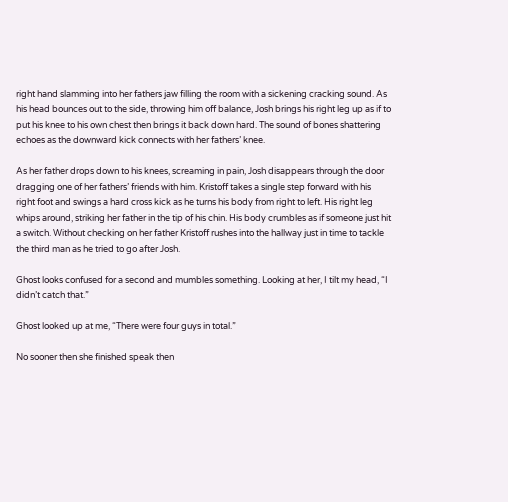right hand slamming into her fathers jaw filling the room with a sickening cracking sound. As his head bounces out to the side, throwing him off balance, Josh brings his right leg up as if to put his knee to his own chest then brings it back down hard. The sound of bones shattering echoes as the downward kick connects with her fathers’ knee.

As her father drops down to his knees, screaming in pain, Josh disappears through the door dragging one of her fathers’ friends with him. Kristoff takes a single step forward with his right foot and swings a hard cross kick as he turns his body from right to left. His right leg whips around, striking her father in the tip of his chin. His body crumbles as if someone just hit a switch. Without checking on her father Kristoff rushes into the hallway just in time to tackle the third man as he tried to go after Josh.

Ghost looks confused for a second and mumbles something. Looking at her, I tilt my head, “I didn’t catch that.”

Ghost looked up at me, “There were four guys in total.”

No sooner then she finished speak then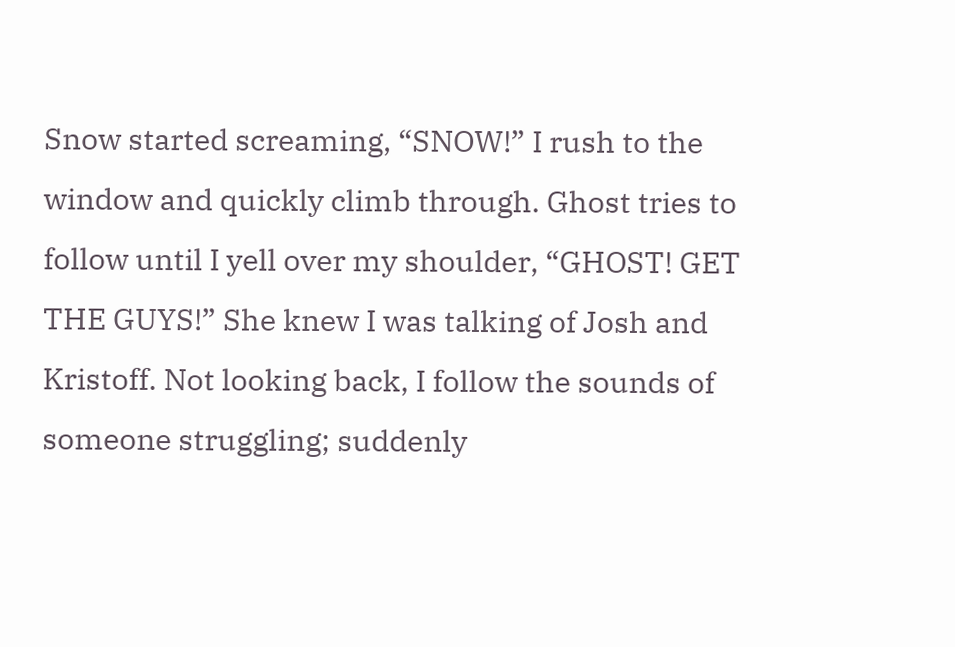Snow started screaming, “SNOW!” I rush to the window and quickly climb through. Ghost tries to follow until I yell over my shoulder, “GHOST! GET THE GUYS!” She knew I was talking of Josh and Kristoff. Not looking back, I follow the sounds of someone struggling; suddenly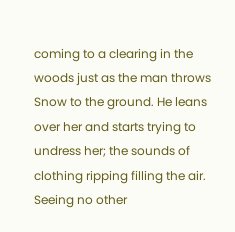coming to a clearing in the woods just as the man throws Snow to the ground. He leans over her and starts trying to undress her; the sounds of clothing ripping filling the air. Seeing no other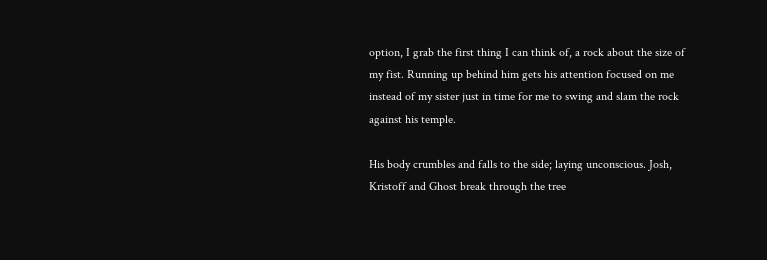option, I grab the first thing I can think of, a rock about the size of my fist. Running up behind him gets his attention focused on me instead of my sister just in time for me to swing and slam the rock against his temple.

His body crumbles and falls to the side; laying unconscious. Josh, Kristoff and Ghost break through the tree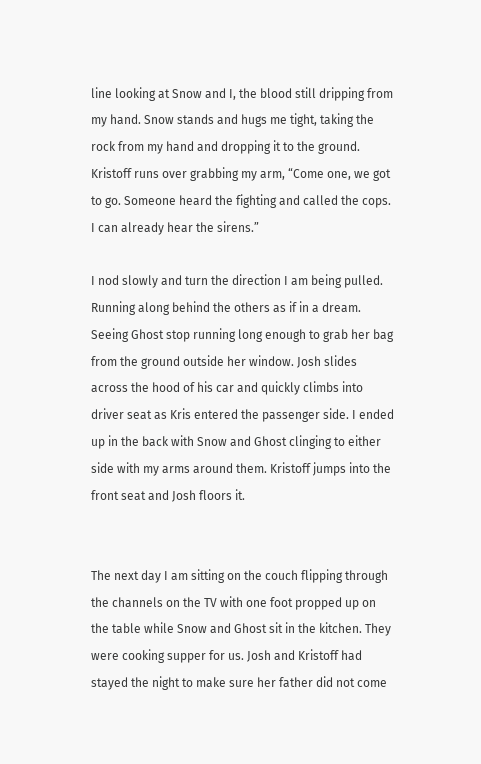line looking at Snow and I, the blood still dripping from my hand. Snow stands and hugs me tight, taking the rock from my hand and dropping it to the ground. Kristoff runs over grabbing my arm, “Come one, we got to go. Someone heard the fighting and called the cops. I can already hear the sirens.”

I nod slowly and turn the direction I am being pulled. Running along behind the others as if in a dream. Seeing Ghost stop running long enough to grab her bag from the ground outside her window. Josh slides across the hood of his car and quickly climbs into driver seat as Kris entered the passenger side. I ended up in the back with Snow and Ghost clinging to either side with my arms around them. Kristoff jumps into the front seat and Josh floors it.


The next day I am sitting on the couch flipping through the channels on the TV with one foot propped up on the table while Snow and Ghost sit in the kitchen. They were cooking supper for us. Josh and Kristoff had stayed the night to make sure her father did not come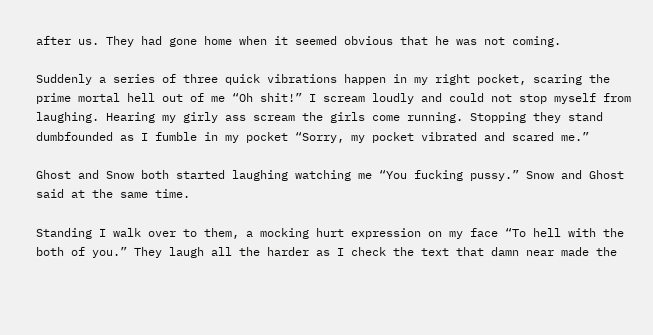after us. They had gone home when it seemed obvious that he was not coming.

Suddenly a series of three quick vibrations happen in my right pocket, scaring the prime mortal hell out of me “Oh shit!” I scream loudly and could not stop myself from laughing. Hearing my girly ass scream the girls come running. Stopping they stand dumbfounded as I fumble in my pocket “Sorry, my pocket vibrated and scared me.”

Ghost and Snow both started laughing watching me “You fucking pussy.” Snow and Ghost said at the same time.

Standing I walk over to them, a mocking hurt expression on my face “To hell with the both of you.” They laugh all the harder as I check the text that damn near made the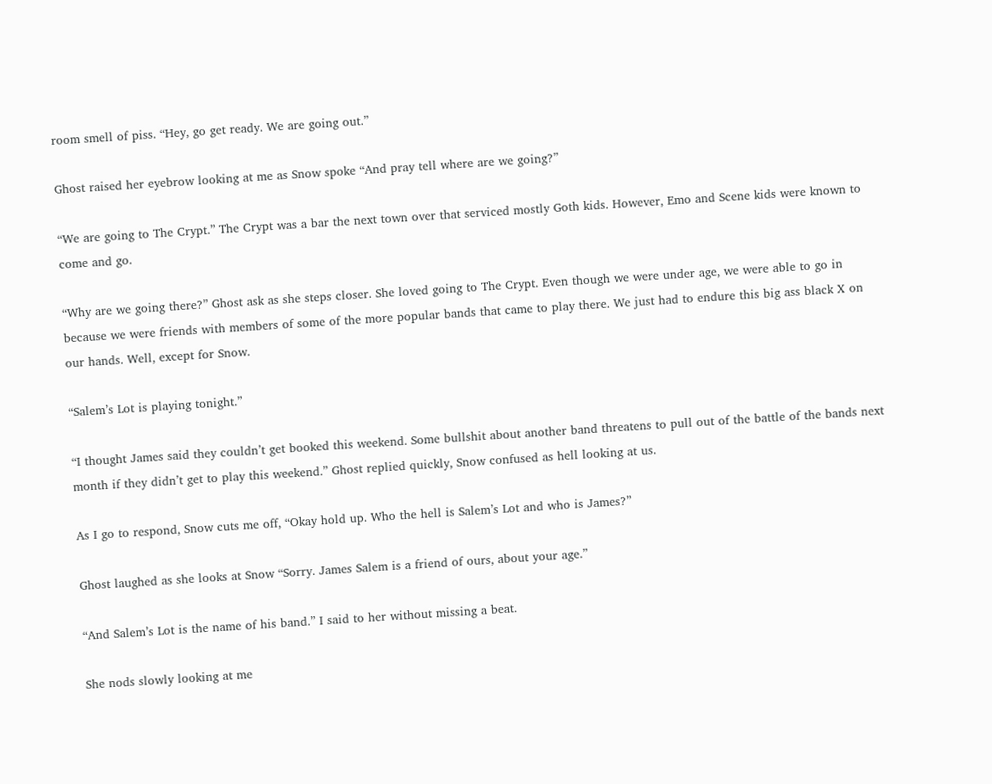room smell of piss. “Hey, go get ready. We are going out.”

Ghost raised her eyebrow looking at me as Snow spoke “And pray tell where are we going?”

“We are going to The Crypt.” The Crypt was a bar the next town over that serviced mostly Goth kids. However, Emo and Scene kids were known to come and go.

“Why are we going there?” Ghost ask as she steps closer. She loved going to The Crypt. Even though we were under age, we were able to go in because we were friends with members of some of the more popular bands that came to play there. We just had to endure this big ass black X on our hands. Well, except for Snow.

“Salem’s Lot is playing tonight.”

“I thought James said they couldn’t get booked this weekend. Some bullshit about another band threatens to pull out of the battle of the bands next month if they didn’t get to play this weekend.” Ghost replied quickly, Snow confused as hell looking at us.

As I go to respond, Snow cuts me off, “Okay hold up. Who the hell is Salem’s Lot and who is James?”

Ghost laughed as she looks at Snow “Sorry. James Salem is a friend of ours, about your age.”

“And Salem’s Lot is the name of his band.” I said to her without missing a beat.

She nods slowly looking at me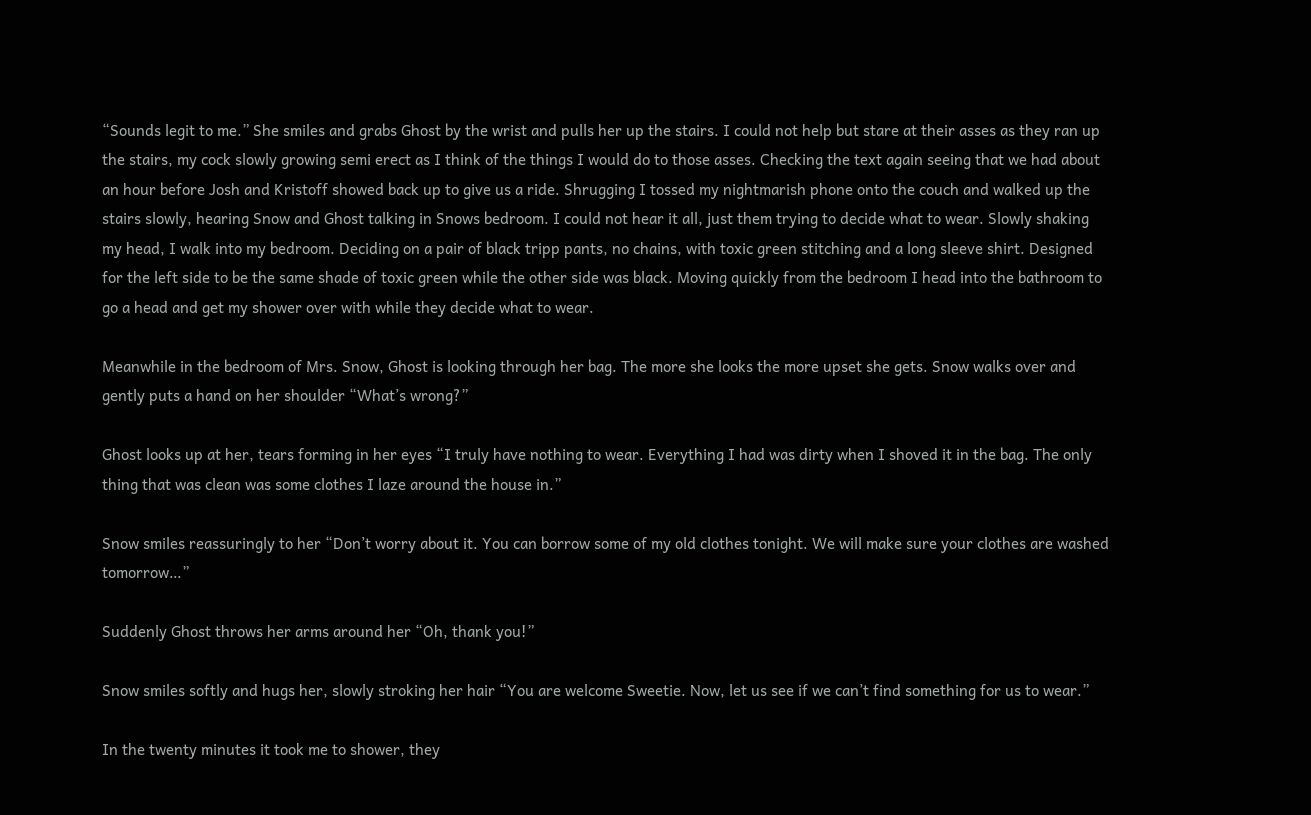“Sounds legit to me.” She smiles and grabs Ghost by the wrist and pulls her up the stairs. I could not help but stare at their asses as they ran up the stairs, my cock slowly growing semi erect as I think of the things I would do to those asses. Checking the text again seeing that we had about an hour before Josh and Kristoff showed back up to give us a ride. Shrugging I tossed my nightmarish phone onto the couch and walked up the stairs slowly, hearing Snow and Ghost talking in Snows bedroom. I could not hear it all, just them trying to decide what to wear. Slowly shaking my head, I walk into my bedroom. Deciding on a pair of black tripp pants, no chains, with toxic green stitching and a long sleeve shirt. Designed for the left side to be the same shade of toxic green while the other side was black. Moving quickly from the bedroom I head into the bathroom to go a head and get my shower over with while they decide what to wear.

Meanwhile in the bedroom of Mrs. Snow, Ghost is looking through her bag. The more she looks the more upset she gets. Snow walks over and gently puts a hand on her shoulder “What’s wrong?”

Ghost looks up at her, tears forming in her eyes “I truly have nothing to wear. Everything I had was dirty when I shoved it in the bag. The only thing that was clean was some clothes I laze around the house in.”

Snow smiles reassuringly to her “Don’t worry about it. You can borrow some of my old clothes tonight. We will make sure your clothes are washed tomorrow…”

Suddenly Ghost throws her arms around her “Oh, thank you!”

Snow smiles softly and hugs her, slowly stroking her hair “You are welcome Sweetie. Now, let us see if we can’t find something for us to wear.”

In the twenty minutes it took me to shower, they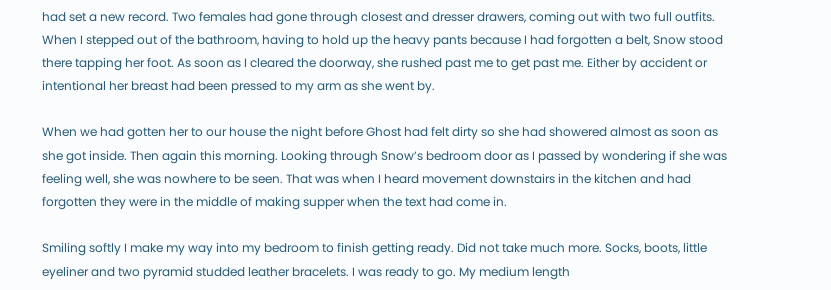had set a new record. Two females had gone through closest and dresser drawers, coming out with two full outfits. When I stepped out of the bathroom, having to hold up the heavy pants because I had forgotten a belt, Snow stood there tapping her foot. As soon as I cleared the doorway, she rushed past me to get past me. Either by accident or intentional her breast had been pressed to my arm as she went by.

When we had gotten her to our house the night before Ghost had felt dirty so she had showered almost as soon as she got inside. Then again this morning. Looking through Snow’s bedroom door as I passed by wondering if she was feeling well, she was nowhere to be seen. That was when I heard movement downstairs in the kitchen and had forgotten they were in the middle of making supper when the text had come in.

Smiling softly I make my way into my bedroom to finish getting ready. Did not take much more. Socks, boots, little eyeliner and two pyramid studded leather bracelets. I was ready to go. My medium length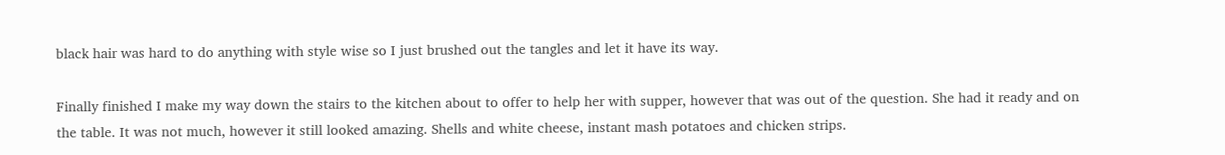black hair was hard to do anything with style wise so I just brushed out the tangles and let it have its way.

Finally finished I make my way down the stairs to the kitchen about to offer to help her with supper, however that was out of the question. She had it ready and on the table. It was not much, however it still looked amazing. Shells and white cheese, instant mash potatoes and chicken strips.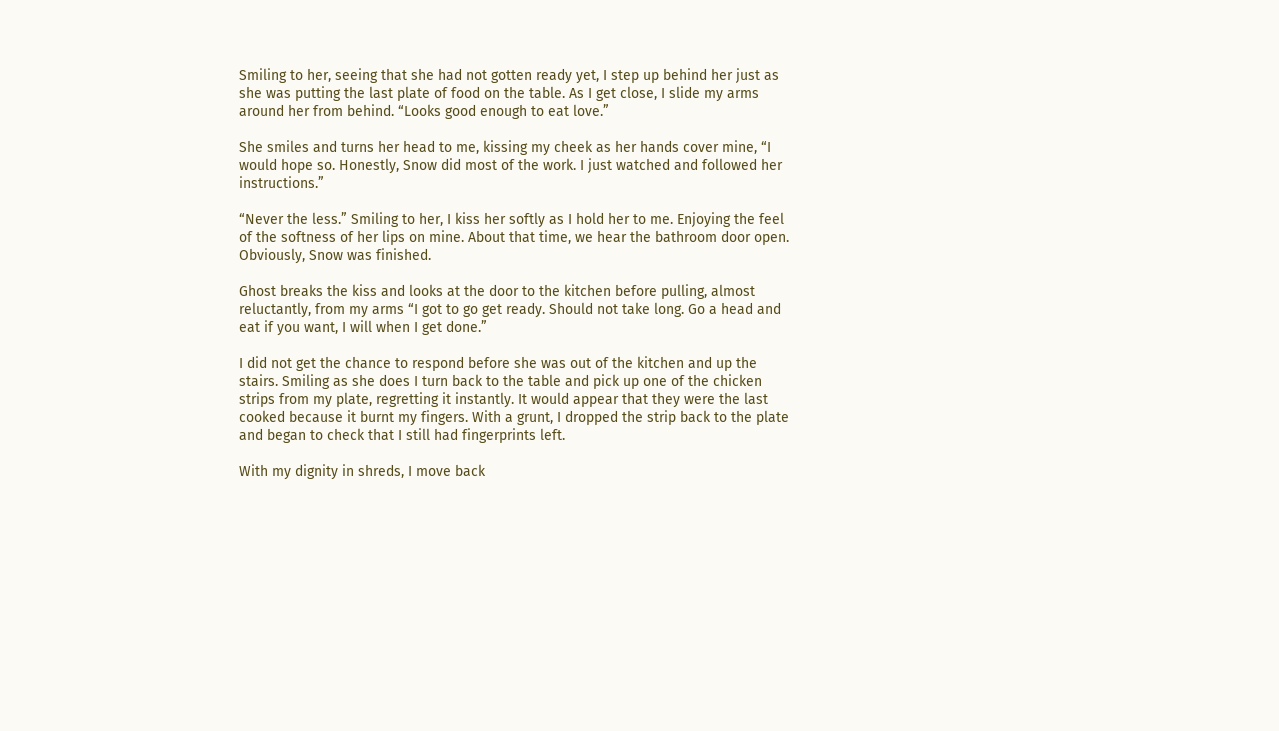Smiling to her, seeing that she had not gotten ready yet, I step up behind her just as she was putting the last plate of food on the table. As I get close, I slide my arms around her from behind. “Looks good enough to eat love.”

She smiles and turns her head to me, kissing my cheek as her hands cover mine, “I would hope so. Honestly, Snow did most of the work. I just watched and followed her instructions.”

“Never the less.” Smiling to her, I kiss her softly as I hold her to me. Enjoying the feel of the softness of her lips on mine. About that time, we hear the bathroom door open. Obviously, Snow was finished.

Ghost breaks the kiss and looks at the door to the kitchen before pulling, almost reluctantly, from my arms “I got to go get ready. Should not take long. Go a head and eat if you want, I will when I get done.”

I did not get the chance to respond before she was out of the kitchen and up the stairs. Smiling as she does I turn back to the table and pick up one of the chicken strips from my plate, regretting it instantly. It would appear that they were the last cooked because it burnt my fingers. With a grunt, I dropped the strip back to the plate and began to check that I still had fingerprints left.

With my dignity in shreds, I move back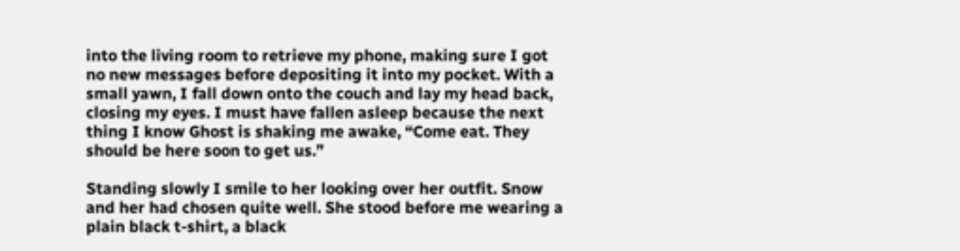into the living room to retrieve my phone, making sure I got no new messages before depositing it into my pocket. With a small yawn, I fall down onto the couch and lay my head back, closing my eyes. I must have fallen asleep because the next thing I know Ghost is shaking me awake, “Come eat. They should be here soon to get us.”

Standing slowly I smile to her looking over her outfit. Snow and her had chosen quite well. She stood before me wearing a plain black t-shirt, a black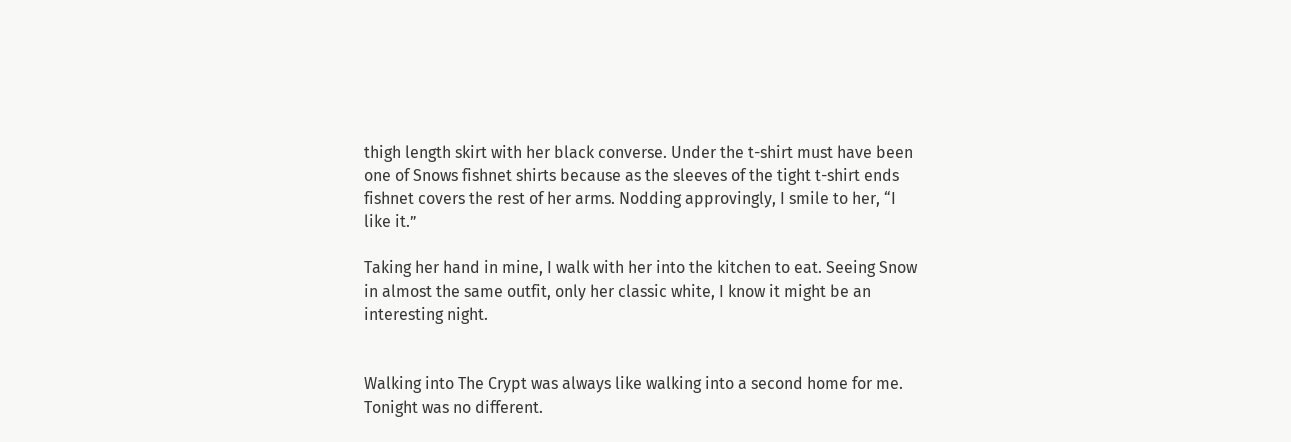thigh length skirt with her black converse. Under the t-shirt must have been one of Snows fishnet shirts because as the sleeves of the tight t-shirt ends fishnet covers the rest of her arms. Nodding approvingly, I smile to her, “I like it.”

Taking her hand in mine, I walk with her into the kitchen to eat. Seeing Snow in almost the same outfit, only her classic white, I know it might be an interesting night.


Walking into The Crypt was always like walking into a second home for me. Tonight was no different.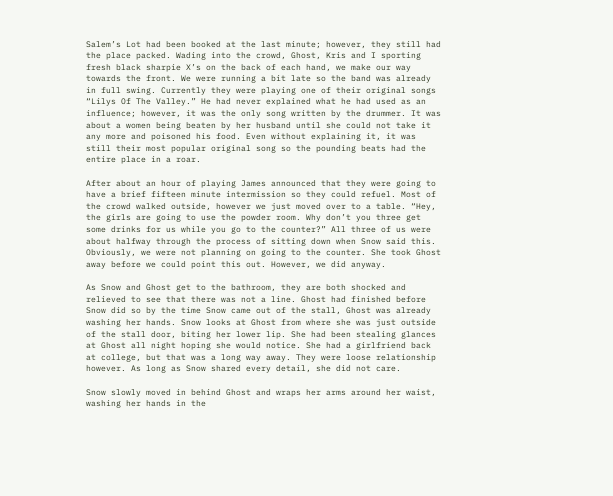Salem’s Lot had been booked at the last minute; however, they still had the place packed. Wading into the crowd, Ghost, Kris and I sporting fresh black sharpie X’s on the back of each hand, we make our way towards the front. We were running a bit late so the band was already in full swing. Currently they were playing one of their original songs “Lilys Of The Valley.” He had never explained what he had used as an influence; however, it was the only song written by the drummer. It was about a women being beaten by her husband until she could not take it any more and poisoned his food. Even without explaining it, it was still their most popular original song so the pounding beats had the entire place in a roar.

After about an hour of playing James announced that they were going to have a brief fifteen minute intermission so they could refuel. Most of the crowd walked outside, however we just moved over to a table. “Hey, the girls are going to use the powder room. Why don’t you three get some drinks for us while you go to the counter?” All three of us were about halfway through the process of sitting down when Snow said this. Obviously, we were not planning on going to the counter. She took Ghost away before we could point this out. However, we did anyway.

As Snow and Ghost get to the bathroom, they are both shocked and relieved to see that there was not a line. Ghost had finished before Snow did so by the time Snow came out of the stall, Ghost was already washing her hands. Snow looks at Ghost from where she was just outside of the stall door, biting her lower lip. She had been stealing glances at Ghost all night hoping she would notice. She had a girlfriend back at college, but that was a long way away. They were loose relationship however. As long as Snow shared every detail, she did not care.

Snow slowly moved in behind Ghost and wraps her arms around her waist, washing her hands in the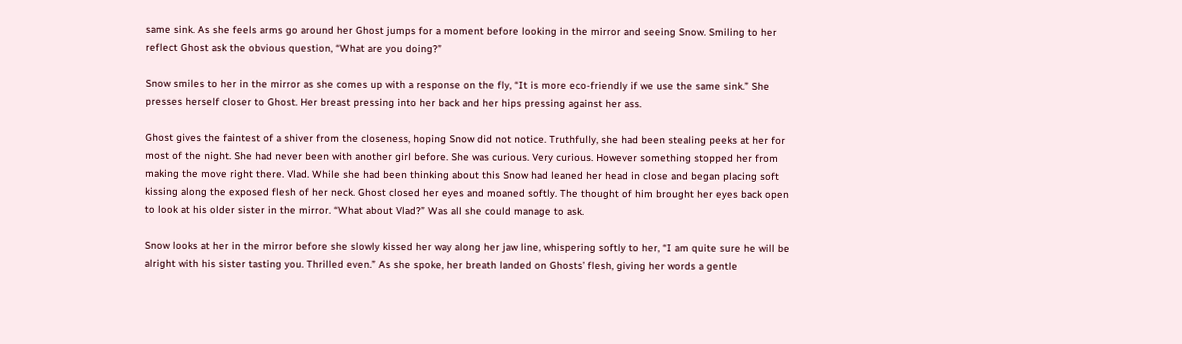same sink. As she feels arms go around her Ghost jumps for a moment before looking in the mirror and seeing Snow. Smiling to her reflect Ghost ask the obvious question, “What are you doing?”

Snow smiles to her in the mirror as she comes up with a response on the fly, “It is more eco-friendly if we use the same sink.” She presses herself closer to Ghost. Her breast pressing into her back and her hips pressing against her ass.

Ghost gives the faintest of a shiver from the closeness, hoping Snow did not notice. Truthfully, she had been stealing peeks at her for most of the night. She had never been with another girl before. She was curious. Very curious. However something stopped her from making the move right there. Vlad. While she had been thinking about this Snow had leaned her head in close and began placing soft kissing along the exposed flesh of her neck. Ghost closed her eyes and moaned softly. The thought of him brought her eyes back open to look at his older sister in the mirror. “What about Vlad?” Was all she could manage to ask.

Snow looks at her in the mirror before she slowly kissed her way along her jaw line, whispering softly to her, “I am quite sure he will be alright with his sister tasting you. Thrilled even.” As she spoke, her breath landed on Ghosts’ flesh, giving her words a gentle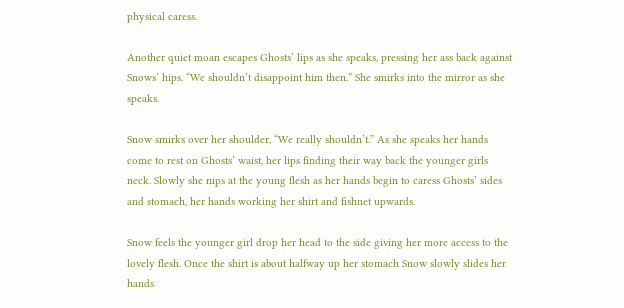physical caress.

Another quiet moan escapes Ghosts’ lips as she speaks, pressing her ass back against Snows’ hips. “We shouldn’t disappoint him then.” She smirks into the mirror as she speaks.

Snow smirks over her shoulder, “We really shouldn’t.” As she speaks her hands come to rest on Ghosts’ waist, her lips finding their way back the younger girls neck. Slowly she nips at the young flesh as her hands begin to caress Ghosts’ sides and stomach, her hands working her shirt and fishnet upwards.

Snow feels the younger girl drop her head to the side giving her more access to the lovely flesh. Once the shirt is about halfway up her stomach Snow slowly slides her hands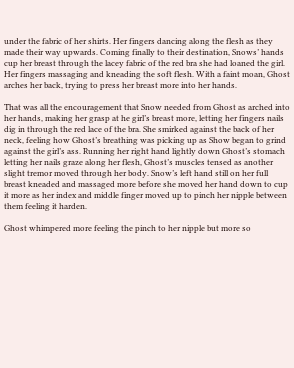under the fabric of her shirts. Her fingers dancing along the flesh as they made their way upwards. Coming finally to their destination, Snows’ hands cup her breast through the lacey fabric of the red bra she had loaned the girl. Her fingers massaging and kneading the soft flesh. With a faint moan, Ghost arches her back, trying to press her breast more into her hands.

That was all the encouragement that Snow needed from Ghost as arched into her hands, making her grasp at he girl’s breast more, letting her fingers nails dig in through the red lace of the bra. She smirked against the back of her neck, feeling how Ghost’s breathing was picking up as Show began to grind against the girl’s ass. Running her right hand lightly down Ghost’s stomach letting her nails graze along her flesh, Ghost’s muscles tensed as another slight tremor moved through her body. Snow’s left hand still on her full breast kneaded and massaged more before she moved her hand down to cup it more as her index and middle finger moved up to pinch her nipple between them feeling it harden.

Ghost whimpered more feeling the pinch to her nipple but more so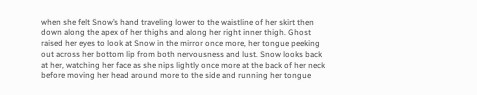when she felt Snow’s hand traveling lower to the waistline of her skirt then down along the apex of her thighs and along her right inner thigh. Ghost raised her eyes to look at Snow in the mirror once more, her tongue peeking out across her bottom lip from both nervousness and lust. Snow looks back at her, watching her face as she nips lightly once more at the back of her neck before moving her head around more to the side and running her tongue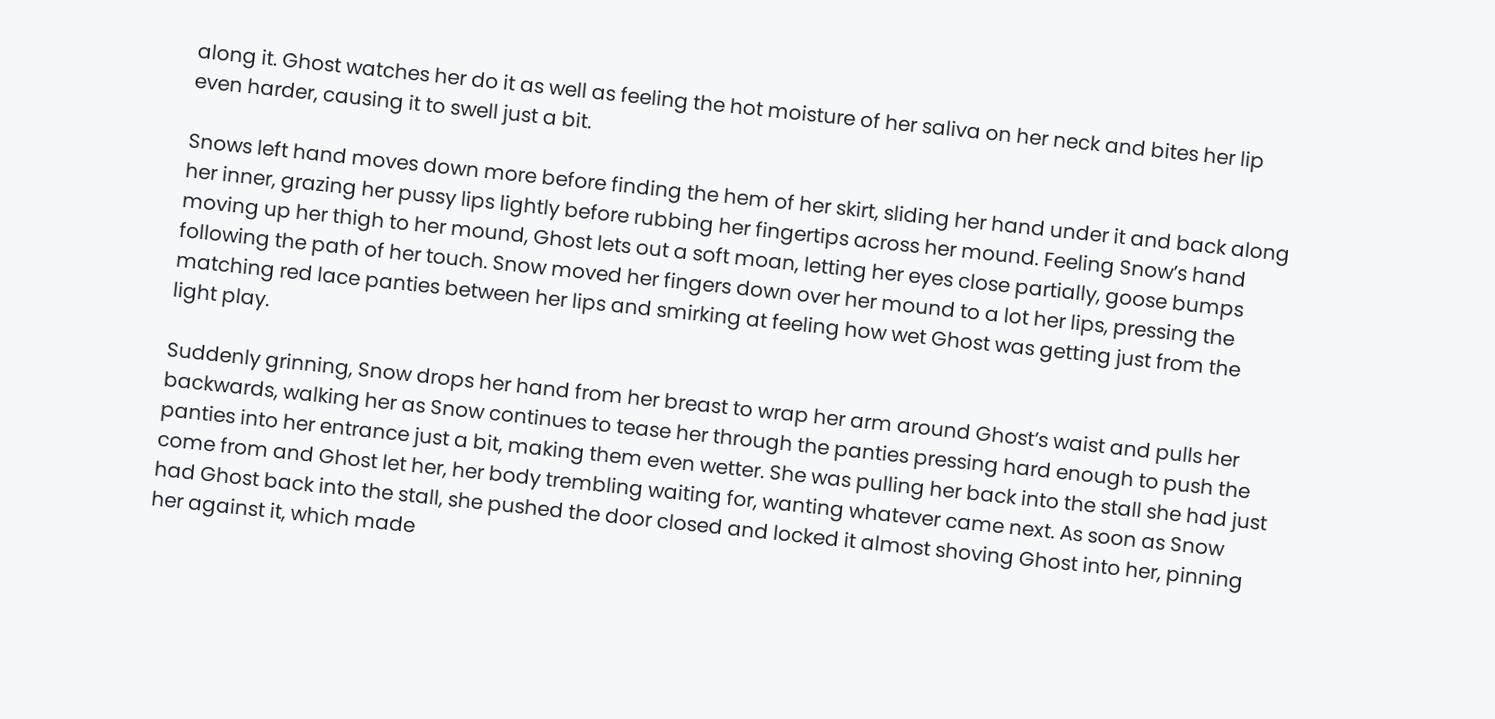along it. Ghost watches her do it as well as feeling the hot moisture of her saliva on her neck and bites her lip even harder, causing it to swell just a bit.

Snows left hand moves down more before finding the hem of her skirt, sliding her hand under it and back along her inner, grazing her pussy lips lightly before rubbing her fingertips across her mound. Feeling Snow’s hand moving up her thigh to her mound, Ghost lets out a soft moan, letting her eyes close partially, goose bumps following the path of her touch. Snow moved her fingers down over her mound to a lot her lips, pressing the matching red lace panties between her lips and smirking at feeling how wet Ghost was getting just from the light play.

Suddenly grinning, Snow drops her hand from her breast to wrap her arm around Ghost’s waist and pulls her backwards, walking her as Snow continues to tease her through the panties pressing hard enough to push the panties into her entrance just a bit, making them even wetter. She was pulling her back into the stall she had just come from and Ghost let her, her body trembling waiting for, wanting whatever came next. As soon as Snow had Ghost back into the stall, she pushed the door closed and locked it almost shoving Ghost into her, pinning her against it, which made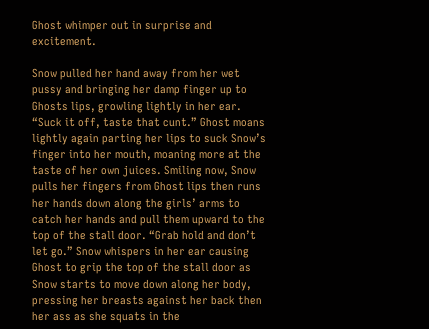Ghost whimper out in surprise and excitement.

Snow pulled her hand away from her wet pussy and bringing her damp finger up to Ghosts lips, growling lightly in her ear. “Suck it off, taste that cunt.” Ghost moans lightly again parting her lips to suck Snow’s finger into her mouth, moaning more at the taste of her own juices. Smiling now, Snow pulls her fingers from Ghost lips then runs her hands down along the girls’ arms to catch her hands and pull them upward to the top of the stall door. “Grab hold and don’t let go.” Snow whispers in her ear causing Ghost to grip the top of the stall door as Snow starts to move down along her body, pressing her breasts against her back then her ass as she squats in the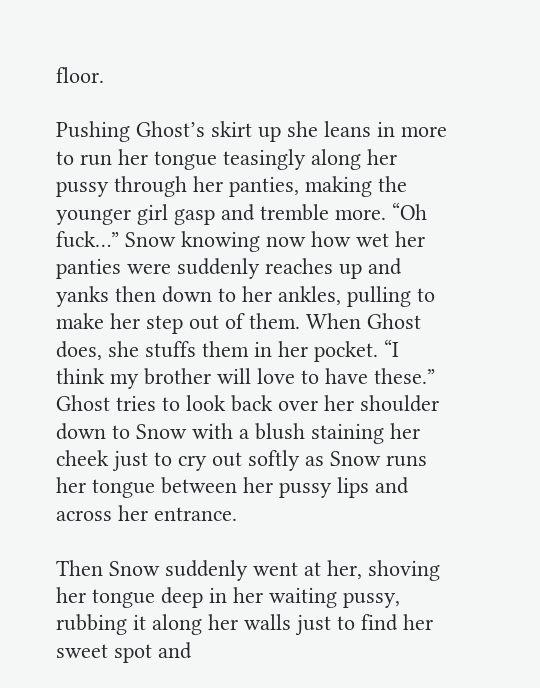floor.

Pushing Ghost’s skirt up she leans in more to run her tongue teasingly along her pussy through her panties, making the younger girl gasp and tremble more. “Oh fuck…” Snow knowing now how wet her panties were suddenly reaches up and yanks then down to her ankles, pulling to make her step out of them. When Ghost does, she stuffs them in her pocket. “I think my brother will love to have these.” Ghost tries to look back over her shoulder down to Snow with a blush staining her cheek just to cry out softly as Snow runs her tongue between her pussy lips and across her entrance.

Then Snow suddenly went at her, shoving her tongue deep in her waiting pussy, rubbing it along her walls just to find her sweet spot and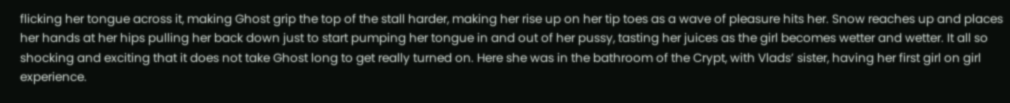flicking her tongue across it, making Ghost grip the top of the stall harder, making her rise up on her tip toes as a wave of pleasure hits her. Snow reaches up and places her hands at her hips pulling her back down just to start pumping her tongue in and out of her pussy, tasting her juices as the girl becomes wetter and wetter. It all so shocking and exciting that it does not take Ghost long to get really turned on. Here she was in the bathroom of the Crypt, with Vlads’ sister, having her first girl on girl experience.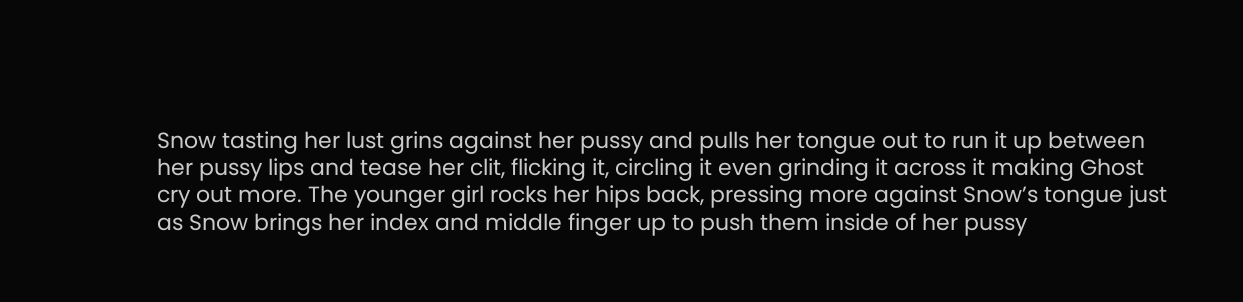Snow tasting her lust grins against her pussy and pulls her tongue out to run it up between her pussy lips and tease her clit, flicking it, circling it even grinding it across it making Ghost cry out more. The younger girl rocks her hips back, pressing more against Snow’s tongue just as Snow brings her index and middle finger up to push them inside of her pussy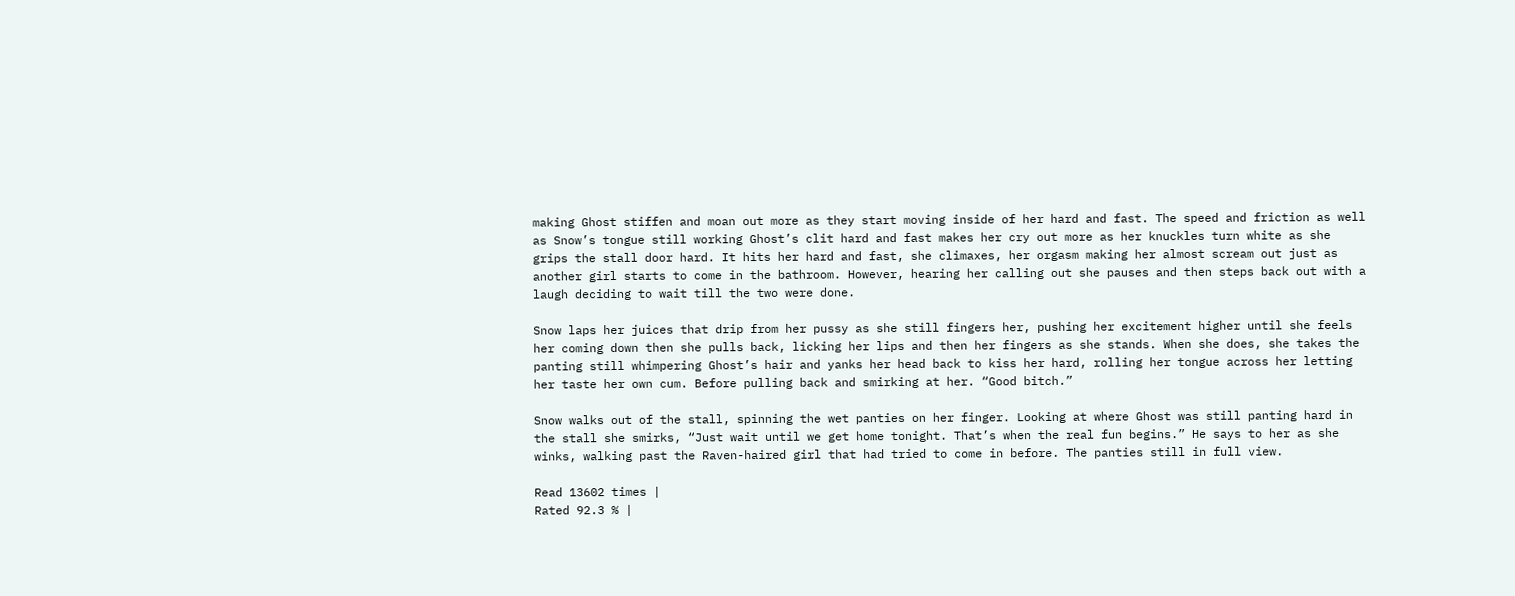making Ghost stiffen and moan out more as they start moving inside of her hard and fast. The speed and friction as well as Snow’s tongue still working Ghost’s clit hard and fast makes her cry out more as her knuckles turn white as she grips the stall door hard. It hits her hard and fast, she climaxes, her orgasm making her almost scream out just as another girl starts to come in the bathroom. However, hearing her calling out she pauses and then steps back out with a laugh deciding to wait till the two were done.

Snow laps her juices that drip from her pussy as she still fingers her, pushing her excitement higher until she feels her coming down then she pulls back, licking her lips and then her fingers as she stands. When she does, she takes the panting still whimpering Ghost’s hair and yanks her head back to kiss her hard, rolling her tongue across her letting her taste her own cum. Before pulling back and smirking at her. “Good bitch.”

Snow walks out of the stall, spinning the wet panties on her finger. Looking at where Ghost was still panting hard in the stall she smirks, “Just wait until we get home tonight. That’s when the real fun begins.” He says to her as she winks, walking past the Raven-haired girl that had tried to come in before. The panties still in full view.

Read 13602 times |
Rated 92.3 % |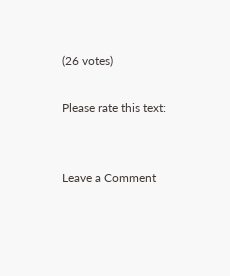(26 votes)

Please rate this text:


Leave a Comment